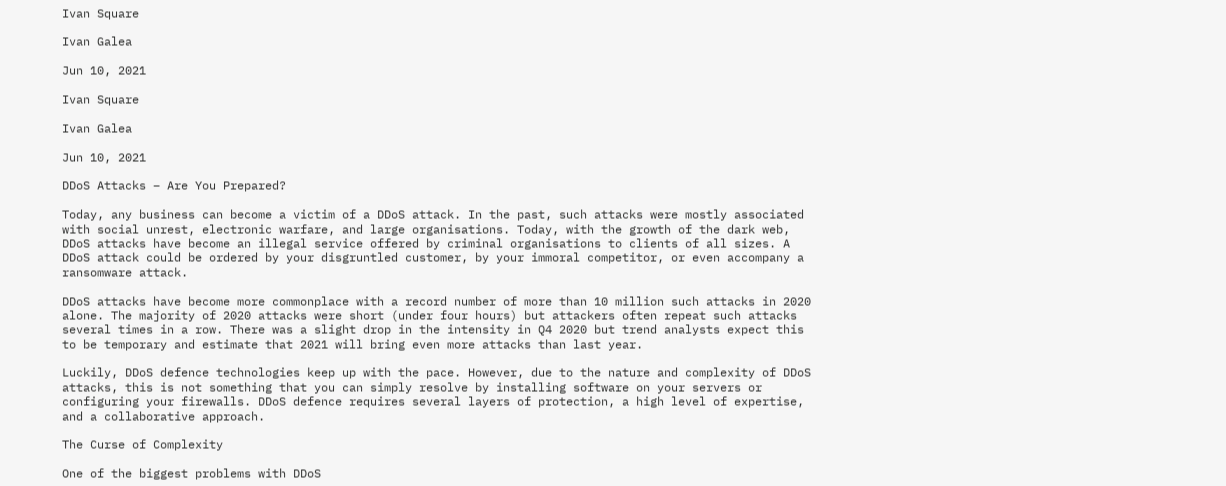Ivan Square

Ivan Galea

Jun 10, 2021

Ivan Square

Ivan Galea

Jun 10, 2021

DDoS Attacks – Are You Prepared?

Today, any business can become a victim of a DDoS attack. In the past, such attacks were mostly associated with social unrest, electronic warfare, and large organisations. Today, with the growth of the dark web, DDoS attacks have become an illegal service offered by criminal organisations to clients of all sizes. A DDoS attack could be ordered by your disgruntled customer, by your immoral competitor, or even accompany a ransomware attack.

DDoS attacks have become more commonplace with a record number of more than 10 million such attacks in 2020 alone. The majority of 2020 attacks were short (under four hours) but attackers often repeat such attacks several times in a row. There was a slight drop in the intensity in Q4 2020 but trend analysts expect this to be temporary and estimate that 2021 will bring even more attacks than last year.

Luckily, DDoS defence technologies keep up with the pace. However, due to the nature and complexity of DDoS attacks, this is not something that you can simply resolve by installing software on your servers or configuring your firewalls. DDoS defence requires several layers of protection, a high level of expertise, and a collaborative approach.

The Curse of Complexity

One of the biggest problems with DDoS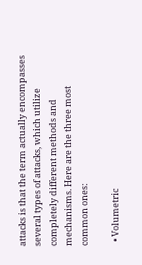attacks is that the term actually encompasses several types of attacks, which utilize completely different methods and mechanisms. Here are the three most common ones:

  • Volumetric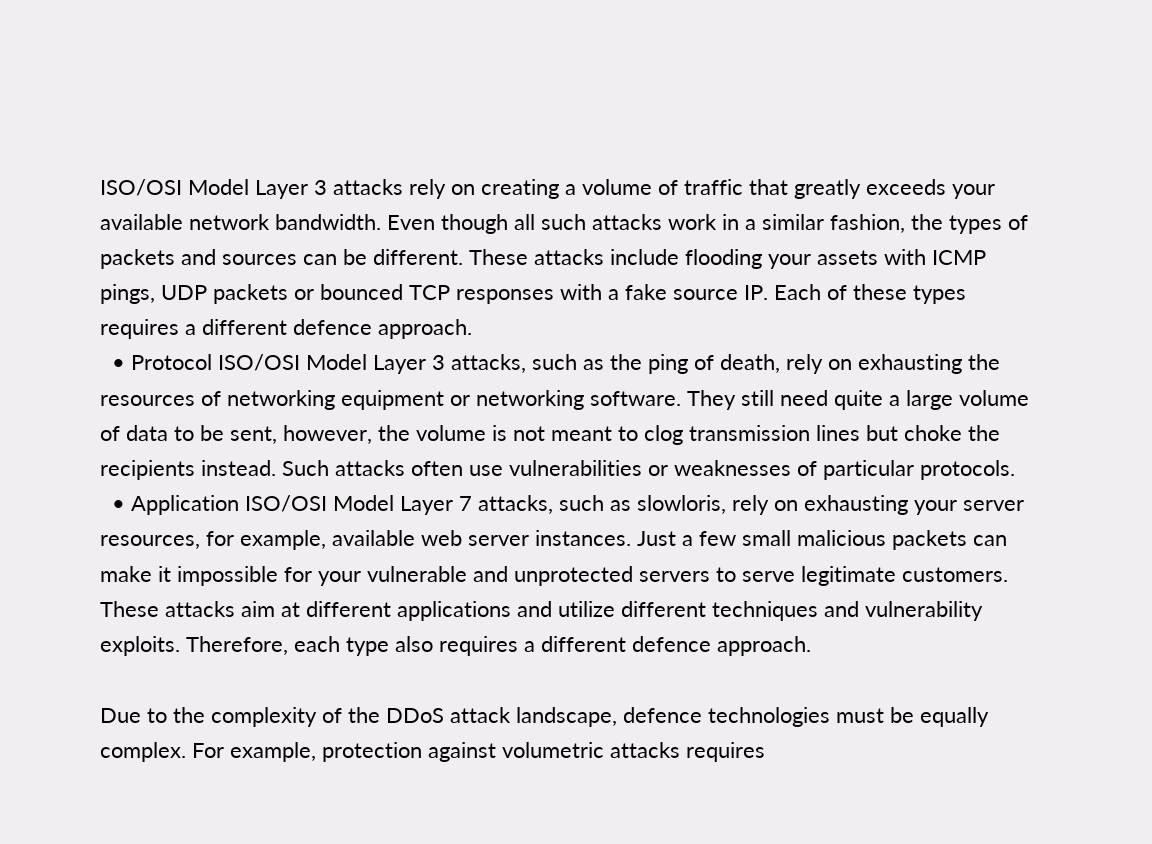ISO/OSI Model Layer 3 attacks rely on creating a volume of traffic that greatly exceeds your available network bandwidth. Even though all such attacks work in a similar fashion, the types of packets and sources can be different. These attacks include flooding your assets with ICMP pings, UDP packets or bounced TCP responses with a fake source IP. Each of these types requires a different defence approach.
  • Protocol ISO/OSI Model Layer 3 attacks, such as the ping of death, rely on exhausting the resources of networking equipment or networking software. They still need quite a large volume of data to be sent, however, the volume is not meant to clog transmission lines but choke the recipients instead. Such attacks often use vulnerabilities or weaknesses of particular protocols.
  • Application ISO/OSI Model Layer 7 attacks, such as slowloris, rely on exhausting your server resources, for example, available web server instances. Just a few small malicious packets can make it impossible for your vulnerable and unprotected servers to serve legitimate customers. These attacks aim at different applications and utilize different techniques and vulnerability exploits. Therefore, each type also requires a different defence approach.

Due to the complexity of the DDoS attack landscape, defence technologies must be equally complex. For example, protection against volumetric attacks requires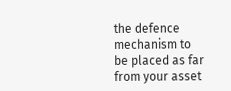the defence mechanism to be placed as far from your asset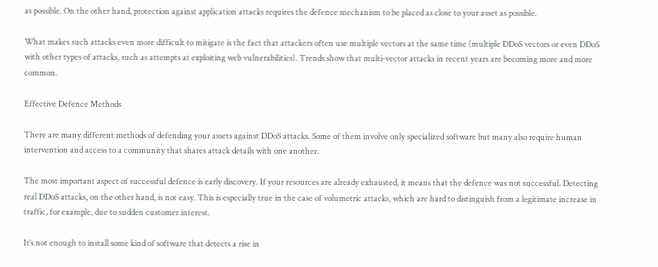as possible. On the other hand, protection against application attacks requires the defence mechanism to be placed as close to your asset as possible.

What makes such attacks even more difficult to mitigate is the fact that attackers often use multiple vectors at the same time (multiple DDoS vectors or even DDoS with other types of attacks, such as attempts at exploiting web vulnerabilities). Trends show that multi-vector attacks in recent years are becoming more and more common.

Effective Defence Methods

There are many different methods of defending your assets against DDoS attacks. Some of them involve only specialized software but many also require human intervention and access to a community that shares attack details with one another.

The most important aspect of successful defence is early discovery. If your resources are already exhausted, it means that the defence was not successful. Detecting real DDoS attacks, on the other hand, is not easy. This is especially true in the case of volumetric attacks, which are hard to distinguish from a legitimate increase in traffic, for example, due to sudden customer interest.

It’s not enough to install some kind of software that detects a rise in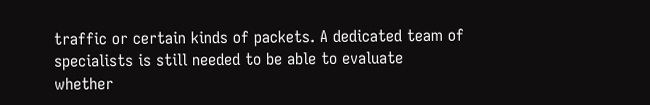traffic or certain kinds of packets. A dedicated team of specialists is still needed to be able to evaluate whether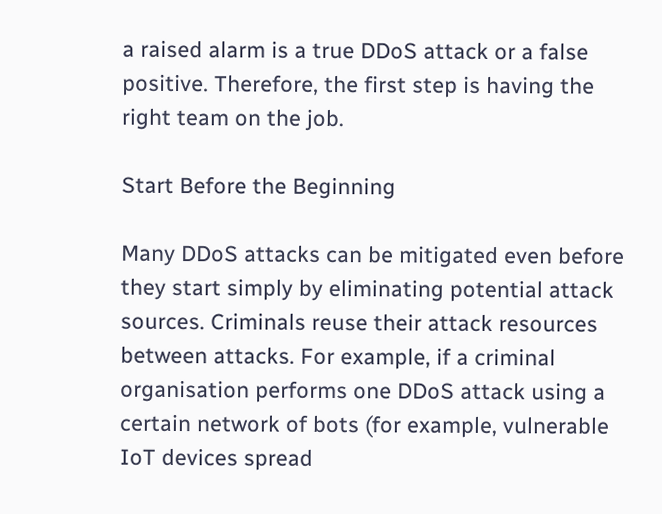a raised alarm is a true DDoS attack or a false positive. Therefore, the first step is having the right team on the job.

Start Before the Beginning

Many DDoS attacks can be mitigated even before they start simply by eliminating potential attack sources. Criminals reuse their attack resources between attacks. For example, if a criminal organisation performs one DDoS attack using a certain network of bots (for example, vulnerable IoT devices spread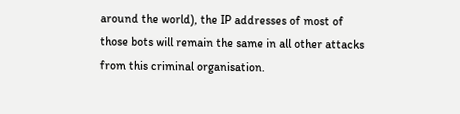around the world), the IP addresses of most of those bots will remain the same in all other attacks from this criminal organisation.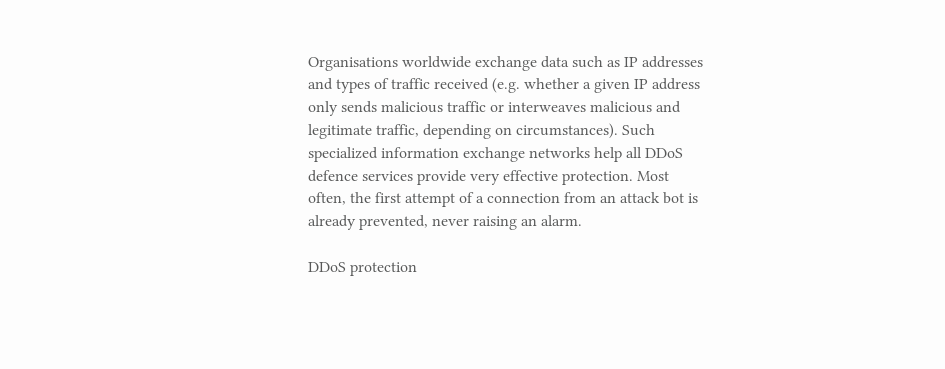Organisations worldwide exchange data such as IP addresses and types of traffic received (e.g. whether a given IP address only sends malicious traffic or interweaves malicious and legitimate traffic, depending on circumstances). Such specialized information exchange networks help all DDoS defence services provide very effective protection. Most often, the first attempt of a connection from an attack bot is already prevented, never raising an alarm.

DDoS protection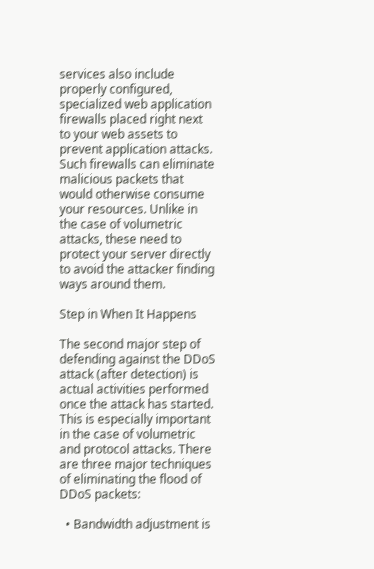services also include properly configured, specialized web application firewalls placed right next to your web assets to prevent application attacks. Such firewalls can eliminate malicious packets that would otherwise consume your resources. Unlike in the case of volumetric attacks, these need to protect your server directly to avoid the attacker finding ways around them.

Step in When It Happens

The second major step of defending against the DDoS attack (after detection) is actual activities performed once the attack has started. This is especially important in the case of volumetric and protocol attacks. There are three major techniques of eliminating the flood of DDoS packets:

  • Bandwidth adjustment is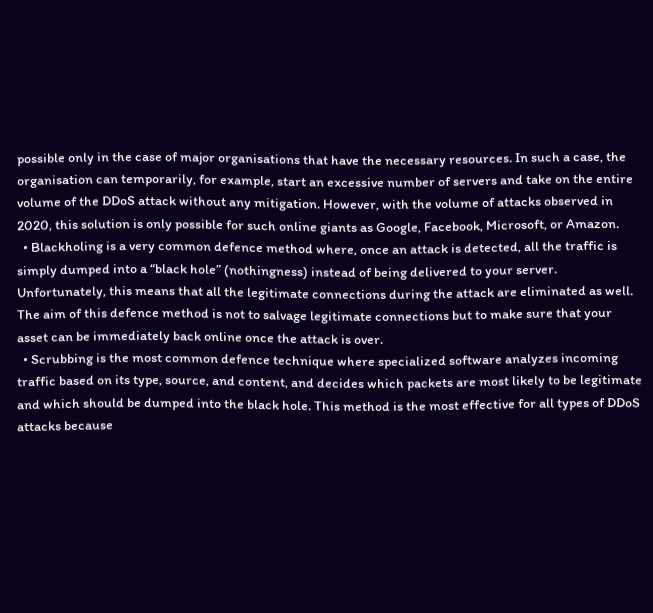possible only in the case of major organisations that have the necessary resources. In such a case, the organisation can temporarily, for example, start an excessive number of servers and take on the entire volume of the DDoS attack without any mitigation. However, with the volume of attacks observed in 2020, this solution is only possible for such online giants as Google, Facebook, Microsoft, or Amazon.
  • Blackholing is a very common defence method where, once an attack is detected, all the traffic is simply dumped into a “black hole” (nothingness) instead of being delivered to your server. Unfortunately, this means that all the legitimate connections during the attack are eliminated as well. The aim of this defence method is not to salvage legitimate connections but to make sure that your asset can be immediately back online once the attack is over.
  • Scrubbing is the most common defence technique where specialized software analyzes incoming traffic based on its type, source, and content, and decides which packets are most likely to be legitimate and which should be dumped into the black hole. This method is the most effective for all types of DDoS attacks because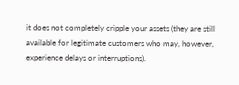it does not completely cripple your assets (they are still available for legitimate customers who may, however, experience delays or interruptions).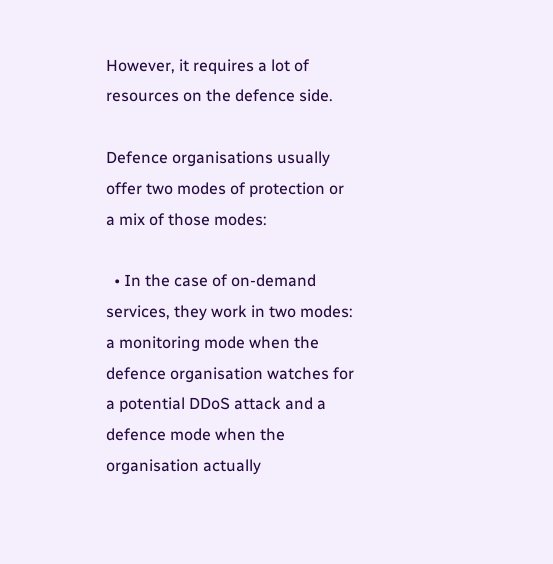However, it requires a lot of resources on the defence side.

Defence organisations usually offer two modes of protection or a mix of those modes:

  • In the case of on-demand services, they work in two modes: a monitoring mode when the defence organisation watches for a potential DDoS attack and a defence mode when the organisation actually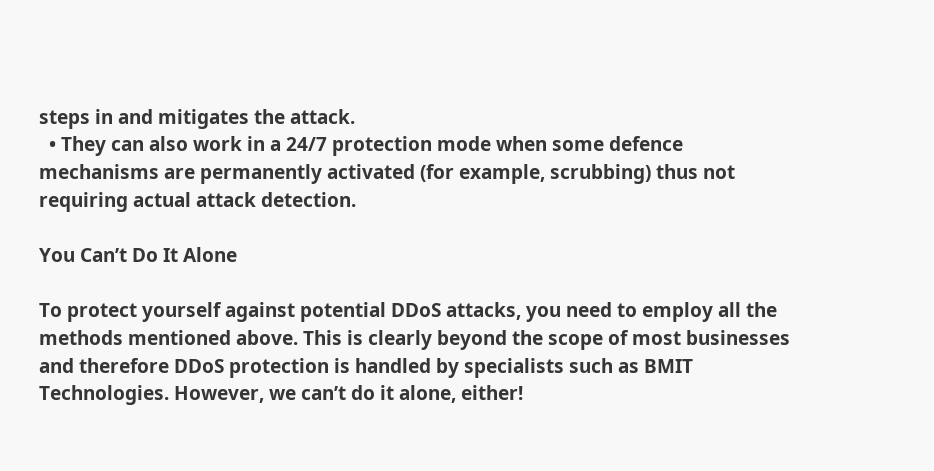steps in and mitigates the attack.
  • They can also work in a 24/7 protection mode when some defence mechanisms are permanently activated (for example, scrubbing) thus not requiring actual attack detection.

You Can’t Do It Alone

To protect yourself against potential DDoS attacks, you need to employ all the methods mentioned above. This is clearly beyond the scope of most businesses and therefore DDoS protection is handled by specialists such as BMIT Technologies. However, we can’t do it alone, either!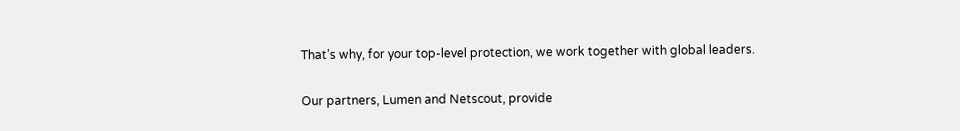That’s why, for your top-level protection, we work together with global leaders.

Our partners, Lumen and Netscout, provide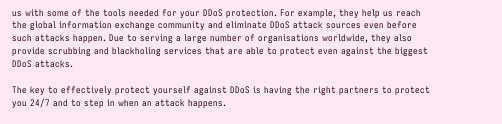us with some of the tools needed for your DDoS protection. For example, they help us reach the global information exchange community and eliminate DDoS attack sources even before such attacks happen. Due to serving a large number of organisations worldwide, they also provide scrubbing and blackholing services that are able to protect even against the biggest DDoS attacks.

The key to effectively protect yourself against DDoS is having the right partners to protect you 24/7 and to step in when an attack happens.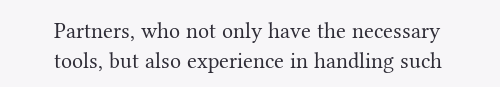Partners, who not only have the necessary tools, but also experience in handling such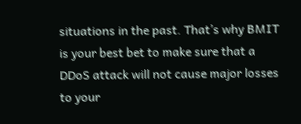situations in the past. That’s why BMIT is your best bet to make sure that a DDoS attack will not cause major losses to your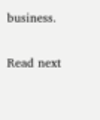business.

Read next